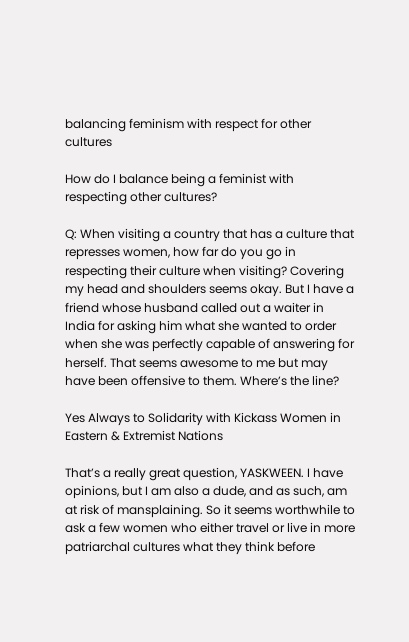balancing feminism with respect for other cultures

How do I balance being a feminist with respecting other cultures?

Q: When visiting a country that has a culture that represses women, how far do you go in respecting their culture when visiting? Covering my head and shoulders seems okay. But I have a friend whose husband called out a waiter in India for asking him what she wanted to order when she was perfectly capable of answering for herself. That seems awesome to me but may have been offensive to them. Where’s the line?

Yes Always to Solidarity with Kickass Women in Eastern & Extremist Nations

That’s a really great question, YASKWEEN. I have opinions, but I am also a dude, and as such, am at risk of mansplaining. So it seems worthwhile to ask a few women who either travel or live in more patriarchal cultures what they think before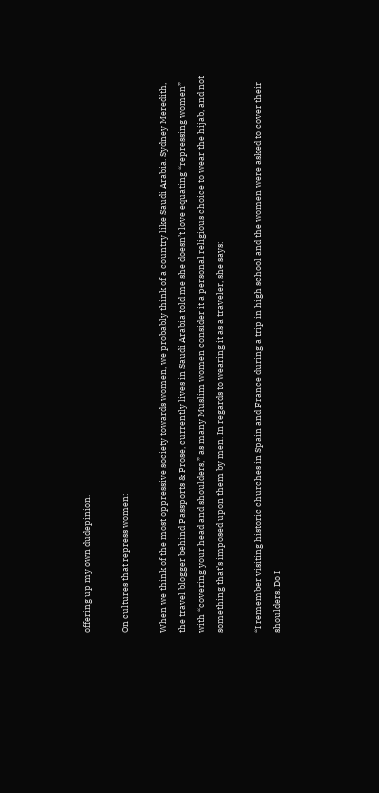offering up my own dudepinion.

On cultures that repress women:

When we think of the most oppressive society towards women, we probably think of a country like Saudi Arabia. Sydney Meredith, the travel blogger behind Passports & Prose, currently lives in Saudi Arabia told me she doesn’t love equating “repressing women” with “covering your head and shoulders,” as many Muslim women consider it a personal religious choice to wear the hijab, and not something that’s imposed upon them by men. In regards to wearing it as a traveler, she says:

“I remember visiting historic churches in Spain and France during a trip in high school and the women were asked to cover their shoulders. Do I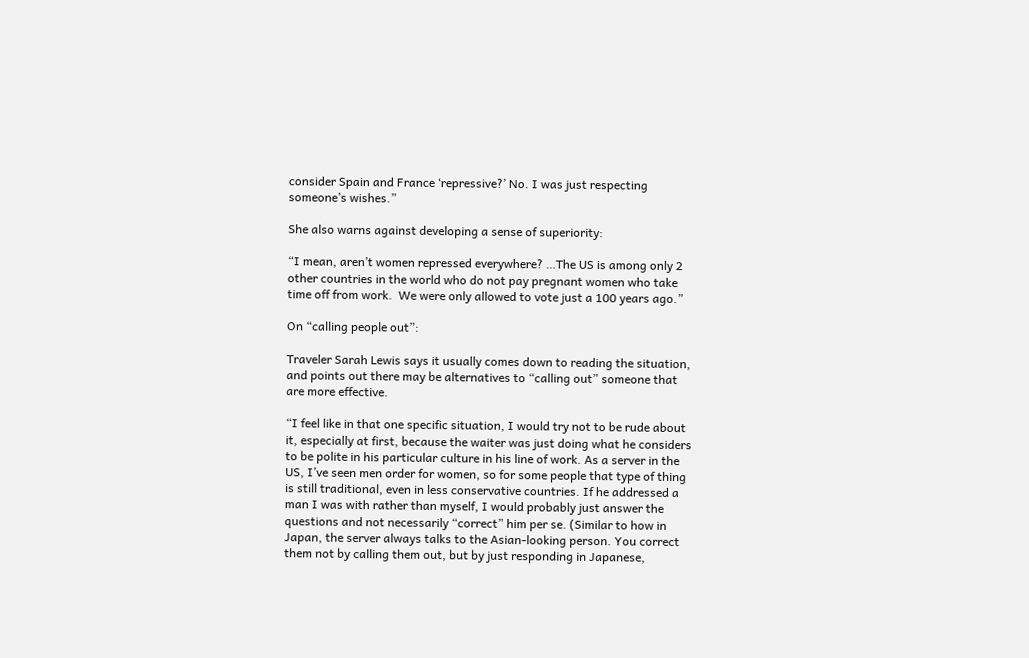consider Spain and France ‘repressive?’ No. I was just respecting someone’s wishes.”

She also warns against developing a sense of superiority:

“I mean, aren’t women repressed everywhere? …The US is among only 2 other countries in the world who do not pay pregnant women who take time off from work.  We were only allowed to vote just a 100 years ago.”

On “calling people out”:

Traveler Sarah Lewis says it usually comes down to reading the situation, and points out there may be alternatives to “calling out” someone that are more effective.

“I feel like in that one specific situation, I would try not to be rude about it, especially at first, because the waiter was just doing what he considers to be polite in his particular culture in his line of work. As a server in the US, I’ve seen men order for women, so for some people that type of thing is still traditional, even in less conservative countries. If he addressed a man I was with rather than myself, I would probably just answer the questions and not necessarily “correct” him per se. (Similar to how in Japan, the server always talks to the Asian-looking person. You correct them not by calling them out, but by just responding in Japanese,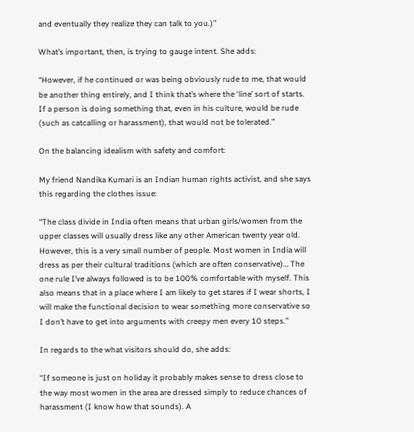and eventually they realize they can talk to you.)”

What’s important, then, is trying to gauge intent. She adds:

“However, if he continued or was being obviously rude to me, that would be another thing entirely, and I think that’s where the ‘line’ sort of starts. If a person is doing something that, even in his culture, would be rude (such as catcalling or harassment), that would not be tolerated.”

On the balancing idealism with safety and comfort:

My friend Nandika Kumari is an Indian human rights activist, and she says this regarding the clothes issue:

“The class divide in India often means that urban girls/women from the upper classes will usually dress like any other American twenty year old. However, this is a very small number of people. Most women in India will dress as per their cultural traditions (which are often conservative)… The one rule I’ve always followed is to be 100% comfortable with myself. This also means that in a place where I am likely to get stares if I wear shorts, I will make the functional decision to wear something more conservative so I don’t have to get into arguments with creepy men every 10 steps.”

In regards to the what visitors should do, she adds:

“If someone is just on holiday it probably makes sense to dress close to the way most women in the area are dressed simply to reduce chances of harassment (I know how that sounds). A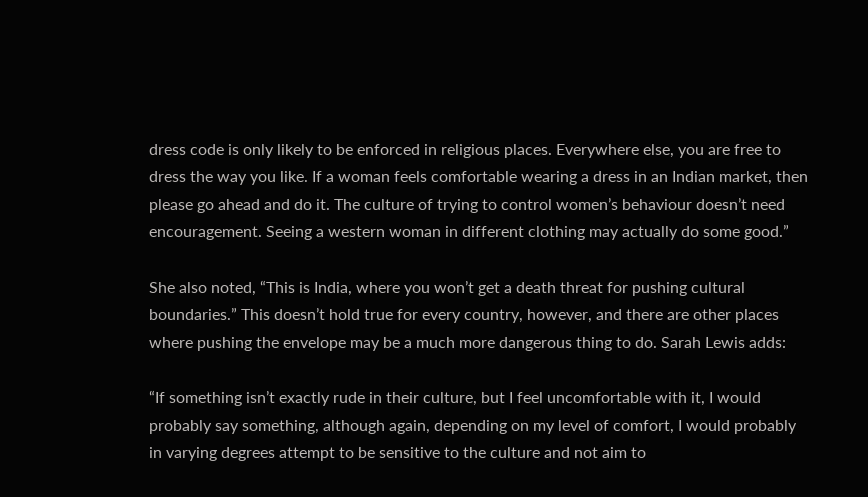dress code is only likely to be enforced in religious places. Everywhere else, you are free to dress the way you like. If a woman feels comfortable wearing a dress in an Indian market, then please go ahead and do it. The culture of trying to control women’s behaviour doesn’t need encouragement. Seeing a western woman in different clothing may actually do some good.”

She also noted, “This is India, where you won’t get a death threat for pushing cultural boundaries.” This doesn’t hold true for every country, however, and there are other places where pushing the envelope may be a much more dangerous thing to do. Sarah Lewis adds:

“If something isn’t exactly rude in their culture, but I feel uncomfortable with it, I would probably say something, although again, depending on my level of comfort, I would probably in varying degrees attempt to be sensitive to the culture and not aim to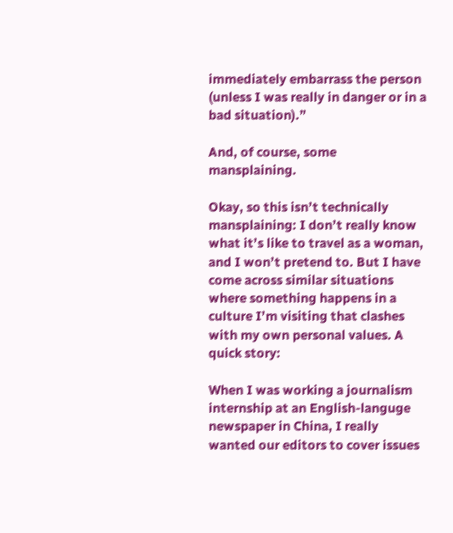immediately embarrass the person (unless I was really in danger or in a bad situation).”

And, of course, some mansplaining.

Okay, so this isn’t technically mansplaining: I don’t really know what it’s like to travel as a woman, and I won’t pretend to. But I have come across similar situations where something happens in a culture I’m visiting that clashes with my own personal values. A quick story:

When I was working a journalism internship at an English-languge newspaper in China, I really wanted our editors to cover issues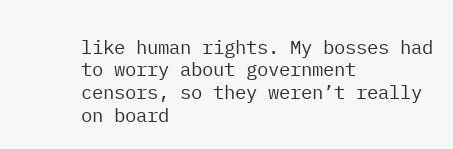like human rights. My bosses had to worry about government censors, so they weren’t really on board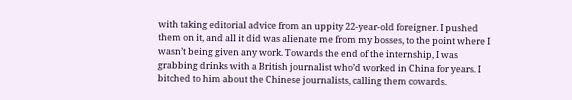with taking editorial advice from an uppity 22-year-old foreigner. I pushed them on it, and all it did was alienate me from my bosses, to the point where I wasn’t being given any work. Towards the end of the internship, I was grabbing drinks with a British journalist who’d worked in China for years. I bitched to him about the Chinese journalists, calling them cowards.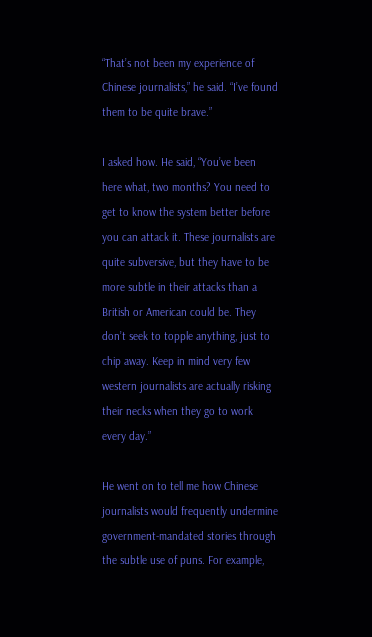“That’s not been my experience of Chinese journalists,” he said. “I’ve found them to be quite brave.”

I asked how. He said, “You’ve been here what, two months? You need to get to know the system better before you can attack it. These journalists are quite subversive, but they have to be more subtle in their attacks than a British or American could be. They don’t seek to topple anything, just to chip away. Keep in mind very few western journalists are actually risking their necks when they go to work every day.”

He went on to tell me how Chinese journalists would frequently undermine government-mandated stories through the subtle use of puns. For example,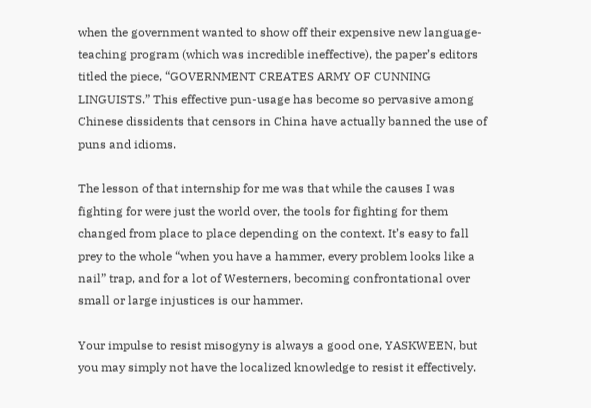when the government wanted to show off their expensive new language-teaching program (which was incredible ineffective), the paper’s editors titled the piece, “GOVERNMENT CREATES ARMY OF CUNNING LINGUISTS.” This effective pun-usage has become so pervasive among Chinese dissidents that censors in China have actually banned the use of puns and idioms.

The lesson of that internship for me was that while the causes I was fighting for were just the world over, the tools for fighting for them changed from place to place depending on the context. It’s easy to fall prey to the whole “when you have a hammer, every problem looks like a nail” trap, and for a lot of Westerners, becoming confrontational over small or large injustices is our hammer.

Your impulse to resist misogyny is always a good one, YASKWEEN, but you may simply not have the localized knowledge to resist it effectively.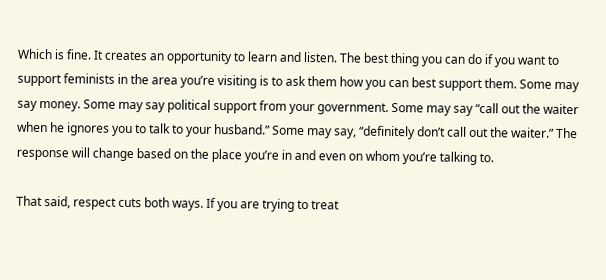Which is fine. It creates an opportunity to learn and listen. The best thing you can do if you want to support feminists in the area you’re visiting is to ask them how you can best support them. Some may say money. Some may say political support from your government. Some may say “call out the waiter when he ignores you to talk to your husband.” Some may say, “definitely don’t call out the waiter.” The response will change based on the place you’re in and even on whom you’re talking to.

That said, respect cuts both ways. If you are trying to treat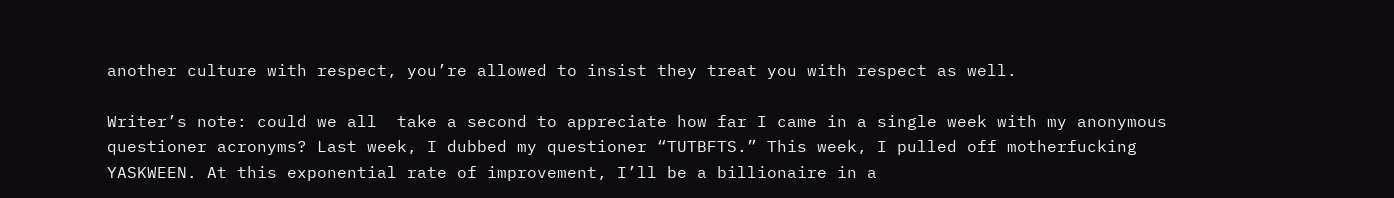another culture with respect, you’re allowed to insist they treat you with respect as well.

Writer’s note: could we all  take a second to appreciate how far I came in a single week with my anonymous questioner acronyms? Last week, I dubbed my questioner “TUTBFTS.” This week, I pulled off motherfucking YASKWEEN. At this exponential rate of improvement, I’ll be a billionaire in a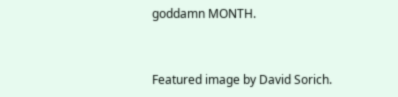goddamn MONTH.


Featured image by David Sorich.